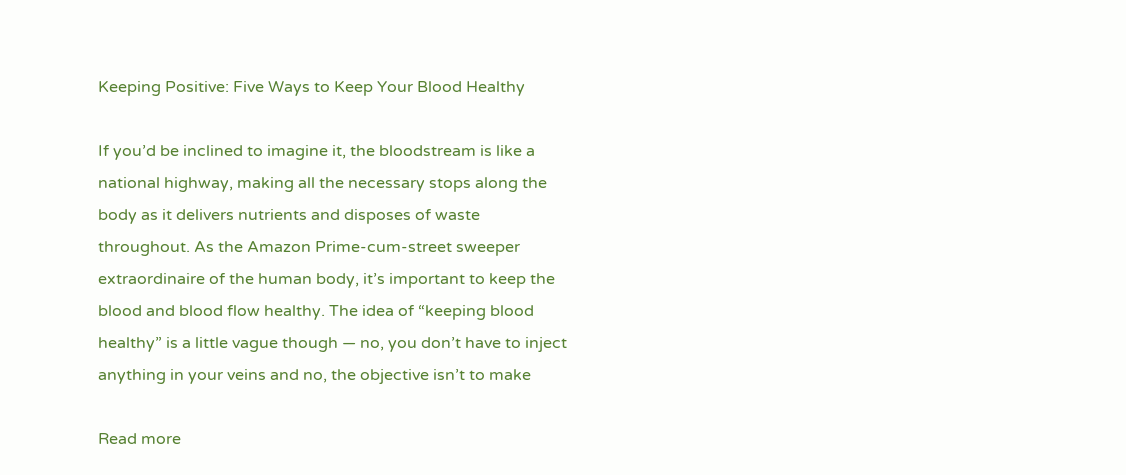Keeping Positive: Five Ways to Keep Your Blood Healthy

If you’d be inclined to imagine it, the bloodstream is like a national highway, making all the necessary stops along the body as it delivers nutrients and disposes of waste throughout. As the Amazon Prime-cum-street sweeper extraordinaire of the human body, it’s important to keep the blood and blood flow healthy. The idea of “keeping blood healthy” is a little vague though — no, you don’t have to inject anything in your veins and no, the objective isn’t to make

Read more